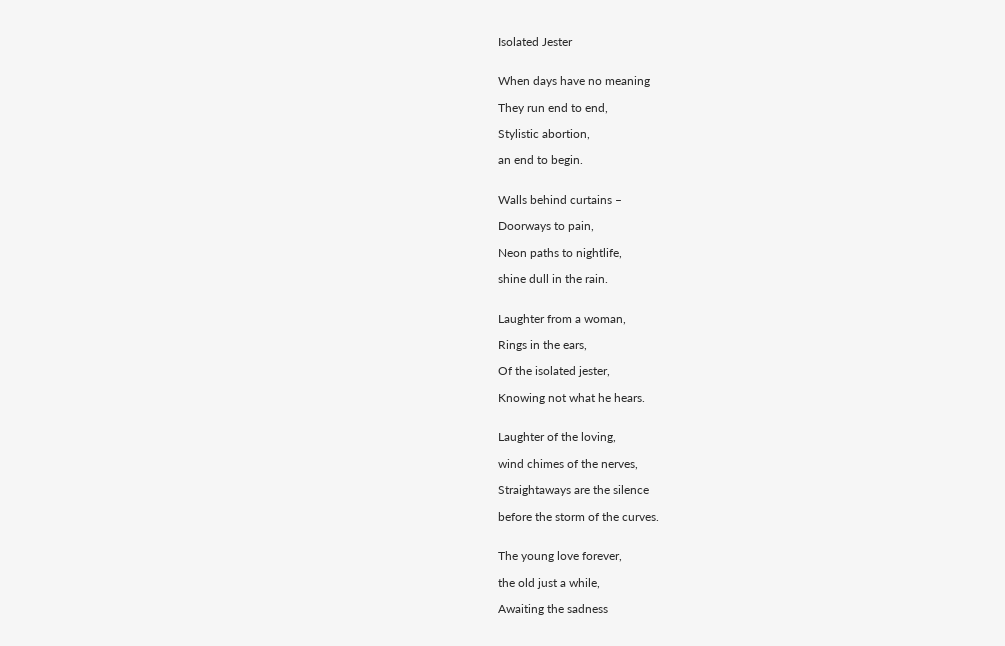Isolated Jester


When days have no meaning

They run end to end,

Stylistic abortion,

an end to begin.


Walls behind curtains –

Doorways to pain,

Neon paths to nightlife,

shine dull in the rain.


Laughter from a woman,

Rings in the ears,

Of the isolated jester,

Knowing not what he hears.


Laughter of the loving,

wind chimes of the nerves,

Straightaways are the silence

before the storm of the curves.


The young love forever,

the old just a while,

Awaiting the sadness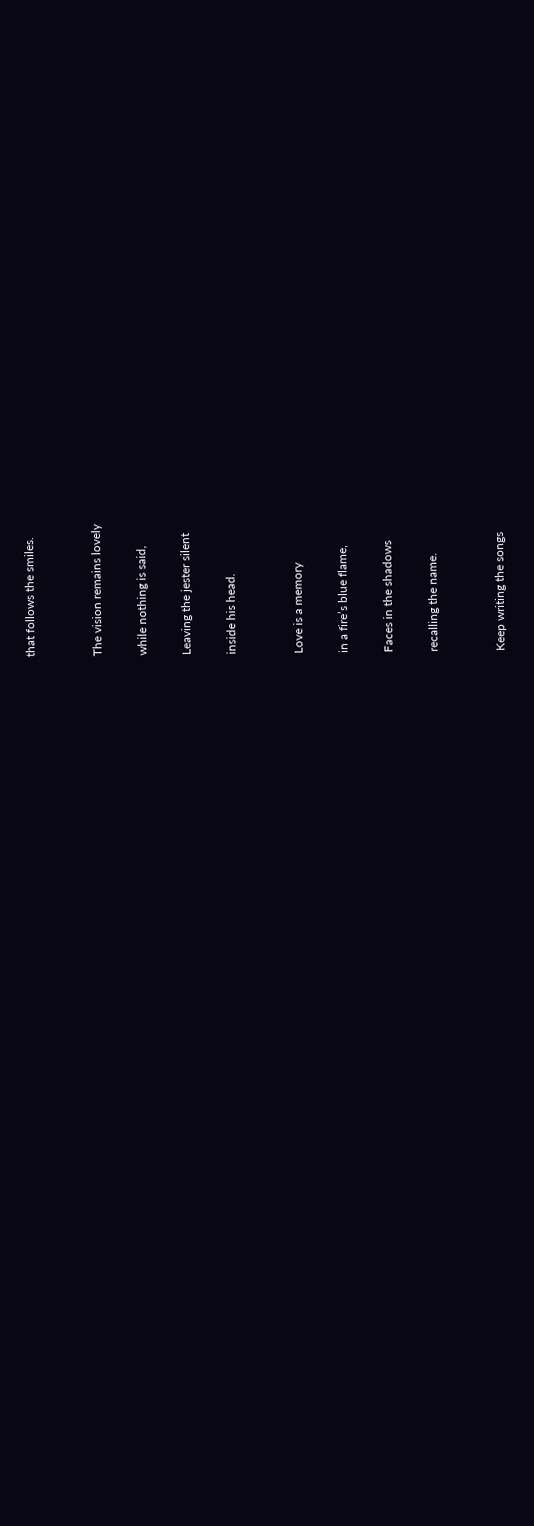that follows the smiles.


The vision remains lovely

while nothing is said,

Leaving the jester silent

inside his head.


Love is a memory

in a fire’s blue flame,

Faces in the shadows

recalling the name.


Keep writing the songs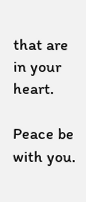that are in your heart.

Peace be with you.